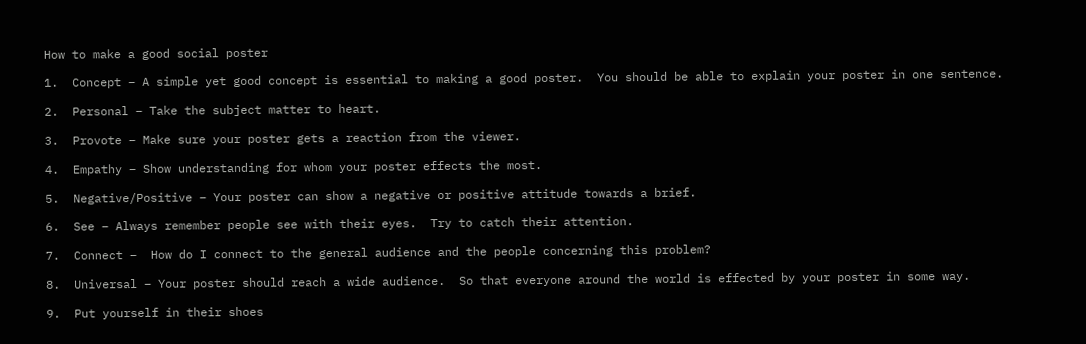How to make a good social poster

1.  Concept – A simple yet good concept is essential to making a good poster.  You should be able to explain your poster in one sentence.

2.  Personal – Take the subject matter to heart.

3.  Provote – Make sure your poster gets a reaction from the viewer.

4.  Empathy – Show understanding for whom your poster effects the most.

5.  Negative/Positive – Your poster can show a negative or positive attitude towards a brief.

6.  See – Always remember people see with their eyes.  Try to catch their attention.

7.  Connect –  How do I connect to the general audience and the people concerning this problem?

8.  Universal – Your poster should reach a wide audience.  So that everyone around the world is effected by your poster in some way.

9.  Put yourself in their shoes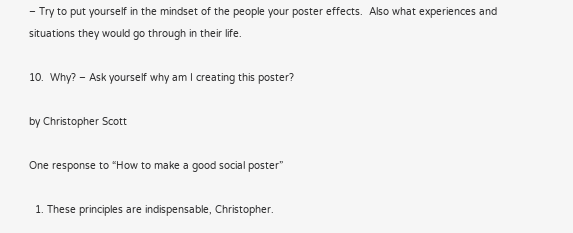– Try to put yourself in the mindset of the people your poster effects.  Also what experiences and situations they would go through in their life.

10.  Why? – Ask yourself why am I creating this poster?

by Christopher Scott

One response to “How to make a good social poster”

  1. These principles are indispensable, Christopher.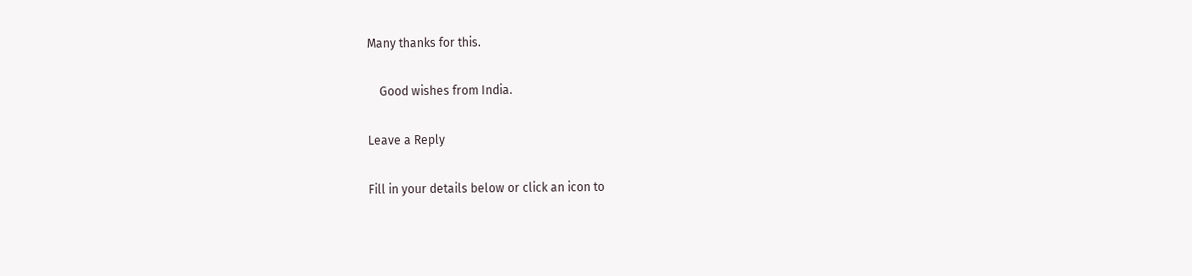Many thanks for this.

    Good wishes from India.

Leave a Reply

Fill in your details below or click an icon to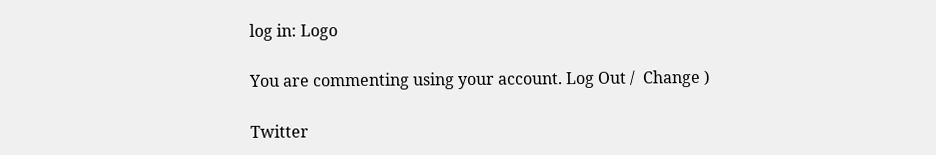log in: Logo

You are commenting using your account. Log Out /  Change )

Twitter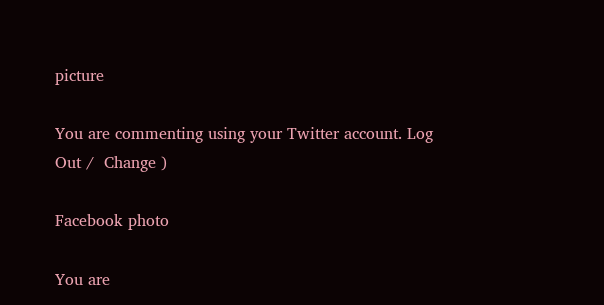picture

You are commenting using your Twitter account. Log Out /  Change )

Facebook photo

You are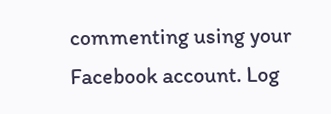commenting using your Facebook account. Log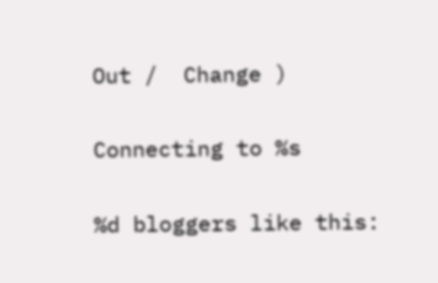Out /  Change )

Connecting to %s

%d bloggers like this: